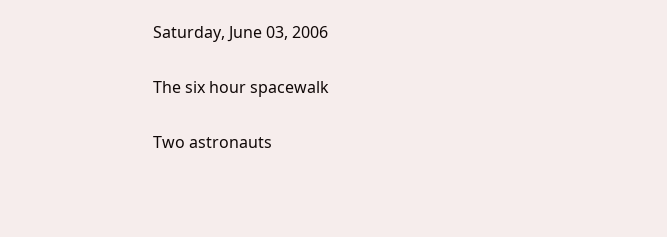Saturday, June 03, 2006

The six hour spacewalk

Two astronauts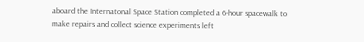aboard the Internatonal Space Station completed a 6-hour spacewalk to make repairs and collect science experiments left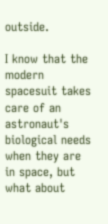outside.

I know that the modern spacesuit takes care of an astronaut's biological needs when they are in space, but what about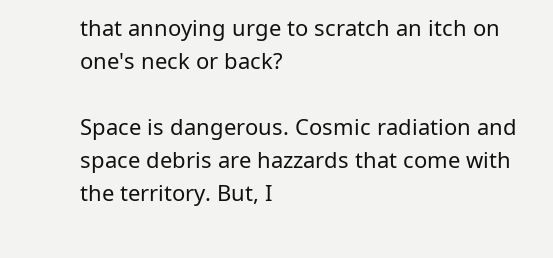that annoying urge to scratch an itch on one's neck or back?

Space is dangerous. Cosmic radiation and space debris are hazzards that come with the territory. But, I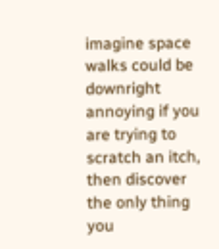imagine space walks could be downright annoying if you are trying to scratch an itch, then discover the only thing you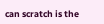can scratch is the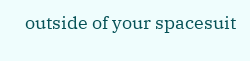outside of your spacesuit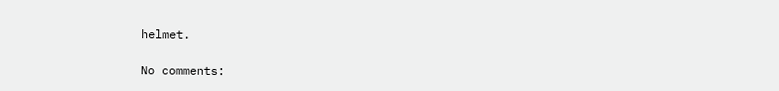helmet.

No comments: